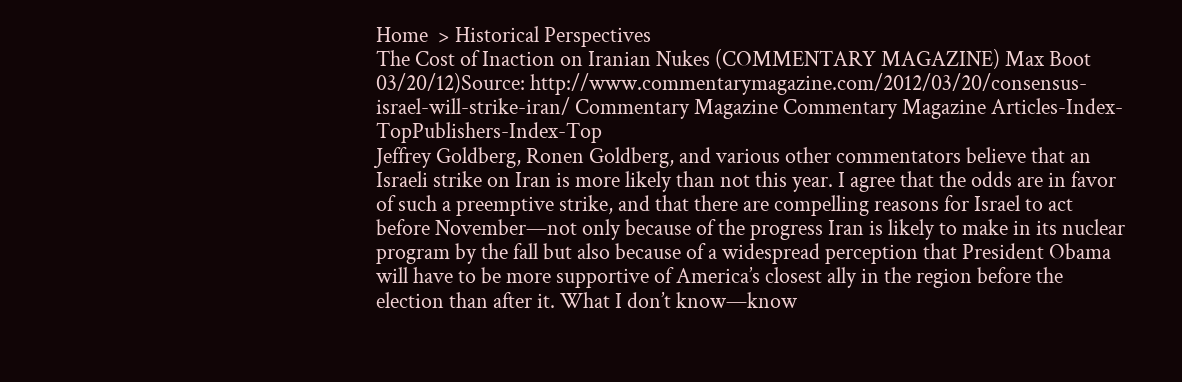Home  > Historical Perspectives
The Cost of Inaction on Iranian Nukes (COMMENTARY MAGAZINE) Max Boot 03/20/12)Source: http://www.commentarymagazine.com/2012/03/20/consensus-israel-will-strike-iran/ Commentary Magazine Commentary Magazine Articles-Index-TopPublishers-Index-Top
Jeffrey Goldberg, Ronen Goldberg, and various other commentators believe that an Israeli strike on Iran is more likely than not this year. I agree that the odds are in favor of such a preemptive strike, and that there are compelling reasons for Israel to act before November—not only because of the progress Iran is likely to make in its nuclear program by the fall but also because of a widespread perception that President Obama will have to be more supportive of America’s closest ally in the region before the election than after it. What I don’t know—know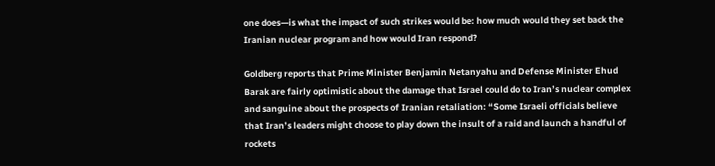one does—is what the impact of such strikes would be: how much would they set back the Iranian nuclear program and how would Iran respond?

Goldberg reports that Prime Minister Benjamin Netanyahu and Defense Minister Ehud Barak are fairly optimistic about the damage that Israel could do to Iran’s nuclear complex and sanguine about the prospects of Iranian retaliation: “Some Israeli officials believe that Iran’s leaders might choose to play down the insult of a raid and launch a handful of rockets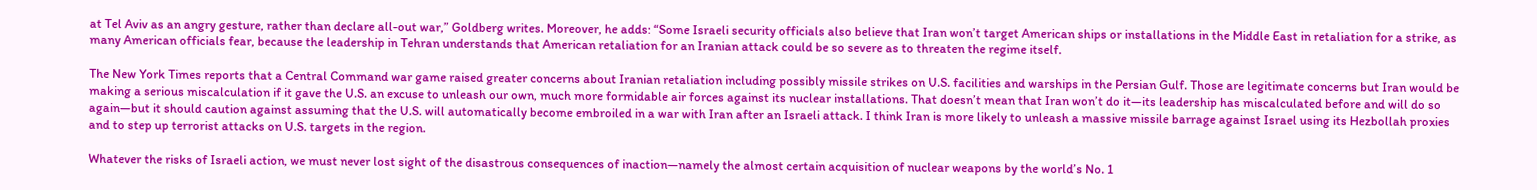at Tel Aviv as an angry gesture, rather than declare all-out war,” Goldberg writes. Moreover, he adds: “Some Israeli security officials also believe that Iran won’t target American ships or installations in the Middle East in retaliation for a strike, as many American officials fear, because the leadership in Tehran understands that American retaliation for an Iranian attack could be so severe as to threaten the regime itself.

The New York Times reports that a Central Command war game raised greater concerns about Iranian retaliation including possibly missile strikes on U.S. facilities and warships in the Persian Gulf. Those are legitimate concerns but Iran would be making a serious miscalculation if it gave the U.S. an excuse to unleash our own, much more formidable air forces against its nuclear installations. That doesn’t mean that Iran won’t do it—its leadership has miscalculated before and will do so again—but it should caution against assuming that the U.S. will automatically become embroiled in a war with Iran after an Israeli attack. I think Iran is more likely to unleash a massive missile barrage against Israel using its Hezbollah proxies and to step up terrorist attacks on U.S. targets in the region.

Whatever the risks of Israeli action, we must never lost sight of the disastrous consequences of inaction—namely the almost certain acquisition of nuclear weapons by the world’s No. 1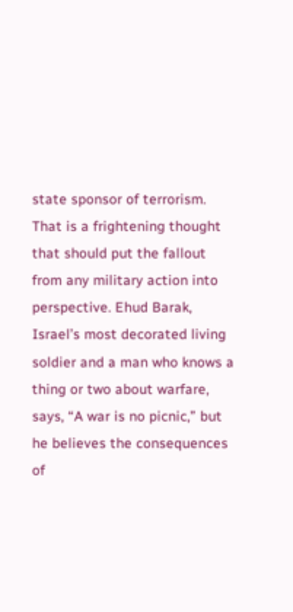state sponsor of terrorism. That is a frightening thought that should put the fallout from any military action into perspective. Ehud Barak, Israel’s most decorated living soldier and a man who knows a thing or two about warfare, says, “A war is no picnic,” but he believes the consequences of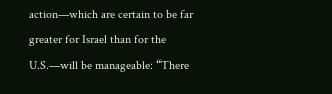action—which are certain to be far greater for Israel than for the U.S.—will be manageable: “There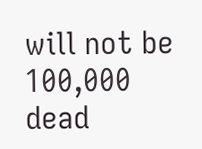will not be 100,000 dead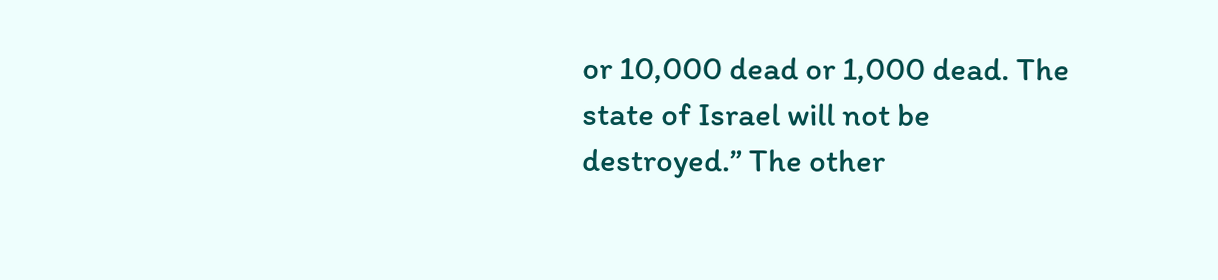or 10,000 dead or 1,000 dead. The state of Israel will not be destroyed.” The other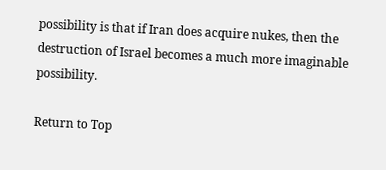possibility is that if Iran does acquire nukes, then the destruction of Israel becomes a much more imaginable possibility.

Return to Top